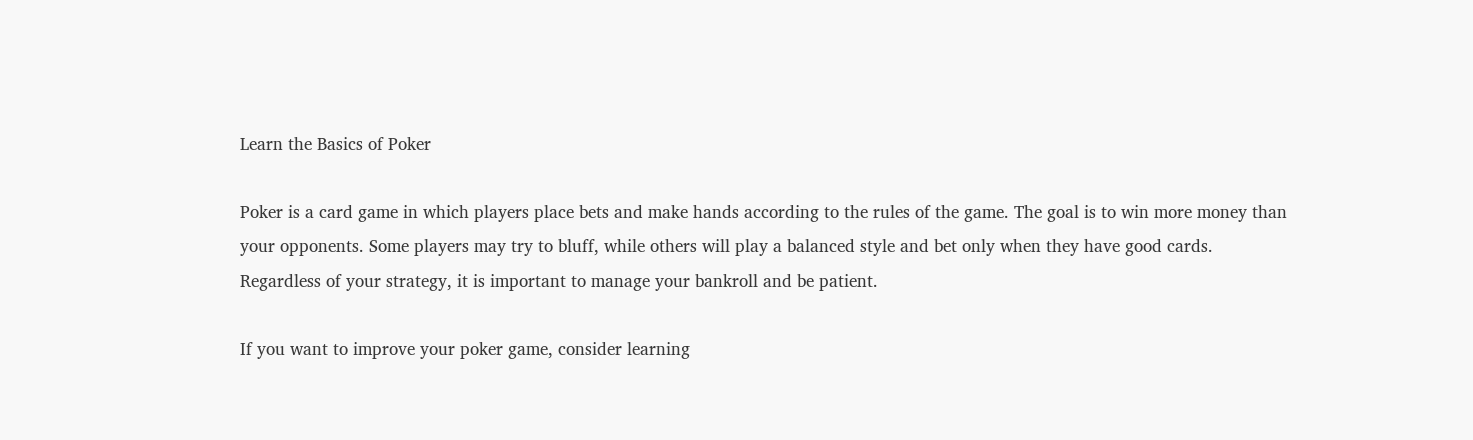Learn the Basics of Poker

Poker is a card game in which players place bets and make hands according to the rules of the game. The goal is to win more money than your opponents. Some players may try to bluff, while others will play a balanced style and bet only when they have good cards. Regardless of your strategy, it is important to manage your bankroll and be patient.

If you want to improve your poker game, consider learning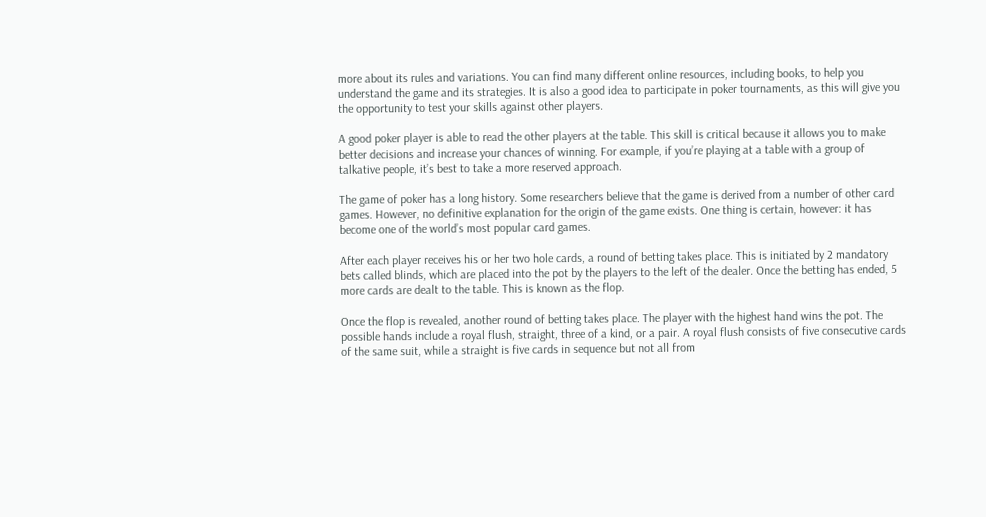more about its rules and variations. You can find many different online resources, including books, to help you understand the game and its strategies. It is also a good idea to participate in poker tournaments, as this will give you the opportunity to test your skills against other players.

A good poker player is able to read the other players at the table. This skill is critical because it allows you to make better decisions and increase your chances of winning. For example, if you’re playing at a table with a group of talkative people, it’s best to take a more reserved approach.

The game of poker has a long history. Some researchers believe that the game is derived from a number of other card games. However, no definitive explanation for the origin of the game exists. One thing is certain, however: it has become one of the world’s most popular card games.

After each player receives his or her two hole cards, a round of betting takes place. This is initiated by 2 mandatory bets called blinds, which are placed into the pot by the players to the left of the dealer. Once the betting has ended, 5 more cards are dealt to the table. This is known as the flop.

Once the flop is revealed, another round of betting takes place. The player with the highest hand wins the pot. The possible hands include a royal flush, straight, three of a kind, or a pair. A royal flush consists of five consecutive cards of the same suit, while a straight is five cards in sequence but not all from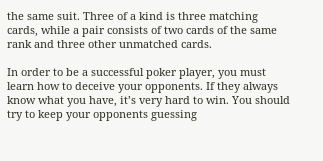the same suit. Three of a kind is three matching cards, while a pair consists of two cards of the same rank and three other unmatched cards.

In order to be a successful poker player, you must learn how to deceive your opponents. If they always know what you have, it’s very hard to win. You should try to keep your opponents guessing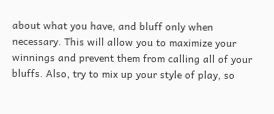about what you have, and bluff only when necessary. This will allow you to maximize your winnings and prevent them from calling all of your bluffs. Also, try to mix up your style of play, so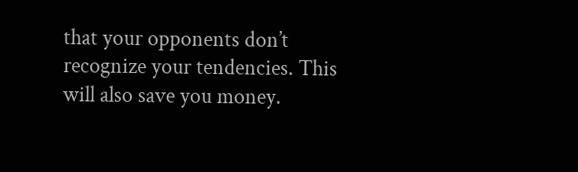that your opponents don’t recognize your tendencies. This will also save you money.